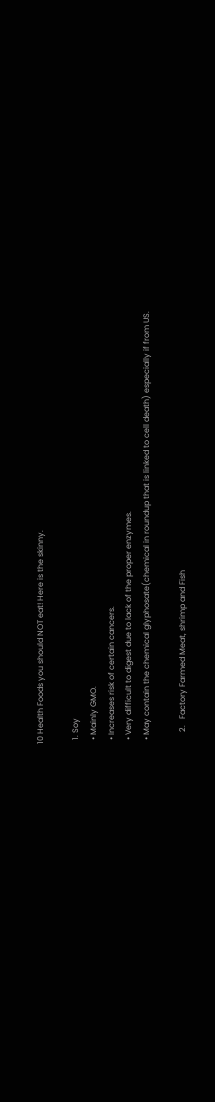10 Health Foods you should NOT eat! Here is the skinny.

  1. Soy
  • Mainly GMO.
  • Increases risk of certain cancers.
  • Very difficult to digest due to lack of the proper enzymes.
  • May contain the chemical glyphosate(chemical in roundup that is linked to cell death) especially if from US.

      2.   Factory Farmed Meat, shrimp and Fish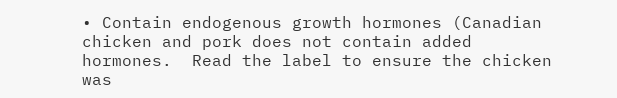• Contain endogenous growth hormones (Canadian chicken and pork does not contain added hormones.  Read the label to ensure the chicken was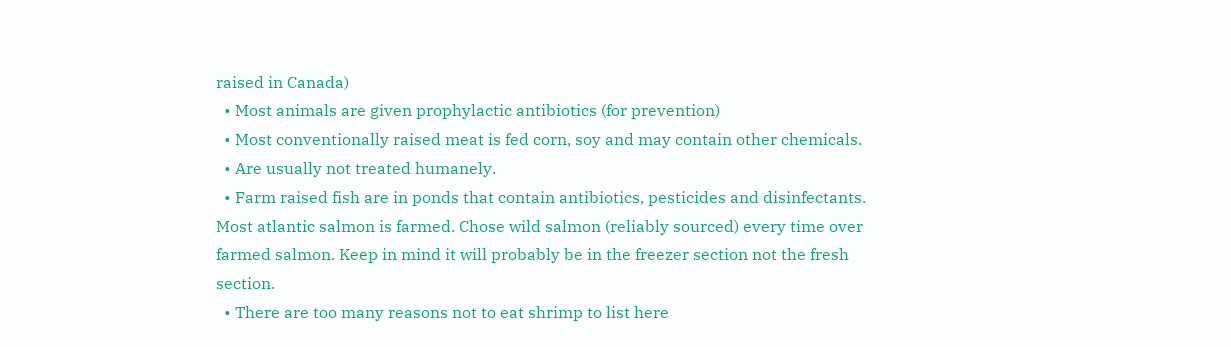raised in Canada)
  • Most animals are given prophylactic antibiotics (for prevention)
  • Most conventionally raised meat is fed corn, soy and may contain other chemicals.
  • Are usually not treated humanely.
  • Farm raised fish are in ponds that contain antibiotics, pesticides and disinfectants. Most atlantic salmon is farmed. Chose wild salmon (reliably sourced) every time over farmed salmon. Keep in mind it will probably be in the freezer section not the fresh section.
  • There are too many reasons not to eat shrimp to list here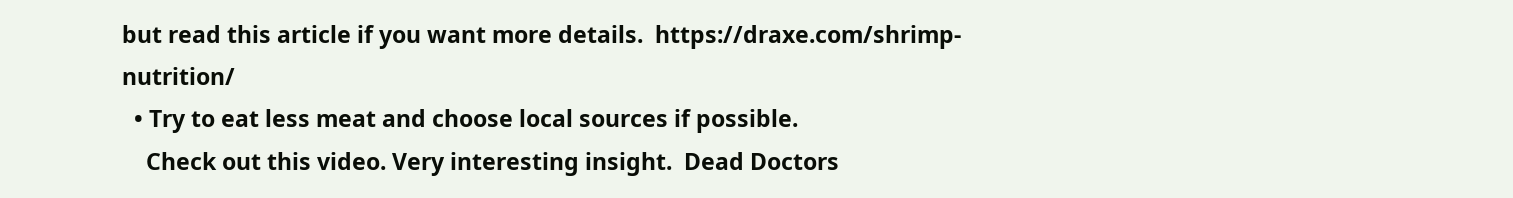but read this article if you want more details.  https://draxe.com/shrimp-nutrition/
  • Try to eat less meat and choose local sources if possible.
    Check out this video. Very interesting insight.  Dead Doctors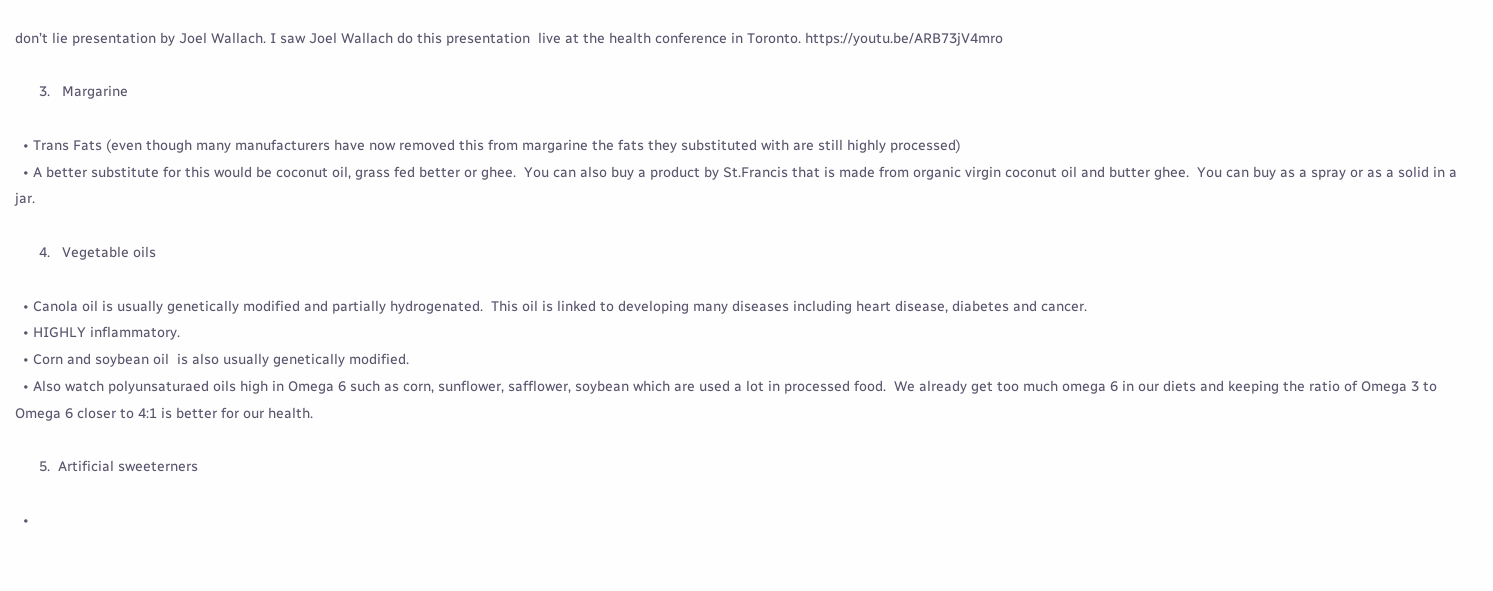don’t lie presentation by Joel Wallach. I saw Joel Wallach do this presentation  live at the health conference in Toronto. https://youtu.be/ARB73jV4mro

      3.   Margarine

  • Trans Fats (even though many manufacturers have now removed this from margarine the fats they substituted with are still highly processed)
  • A better substitute for this would be coconut oil, grass fed better or ghee.  You can also buy a product by St.Francis that is made from organic virgin coconut oil and butter ghee.  You can buy as a spray or as a solid in a jar.

      4.   Vegetable oils

  • Canola oil is usually genetically modified and partially hydrogenated.  This oil is linked to developing many diseases including heart disease, diabetes and cancer.
  • HIGHLY inflammatory.
  • Corn and soybean oil  is also usually genetically modified.
  • Also watch polyunsaturaed oils high in Omega 6 such as corn, sunflower, safflower, soybean which are used a lot in processed food.  We already get too much omega 6 in our diets and keeping the ratio of Omega 3 to Omega 6 closer to 4:1 is better for our health.

      5.  Artificial sweeterners

  •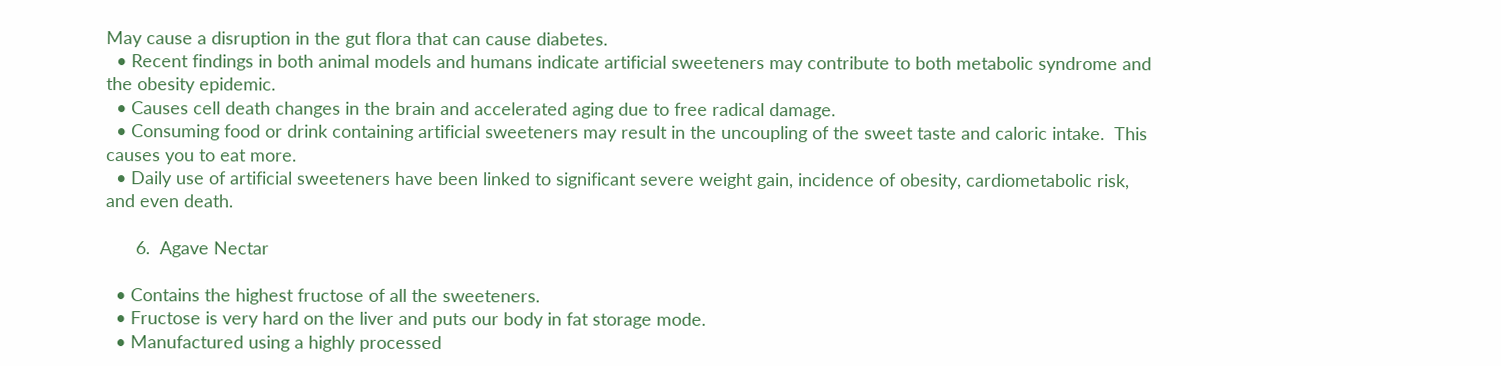May cause a disruption in the gut flora that can cause diabetes.
  • Recent findings in both animal models and humans indicate artificial sweeteners may contribute to both metabolic syndrome and the obesity epidemic.
  • Causes cell death changes in the brain and accelerated aging due to free radical damage.
  • Consuming food or drink containing artificial sweeteners may result in the uncoupling of the sweet taste and caloric intake.  This causes you to eat more.
  • Daily use of artificial sweeteners have been linked to significant severe weight gain, incidence of obesity, cardiometabolic risk, and even death.

      6.  Agave Nectar

  • Contains the highest fructose of all the sweeteners.
  • Fructose is very hard on the liver and puts our body in fat storage mode.
  • Manufactured using a highly processed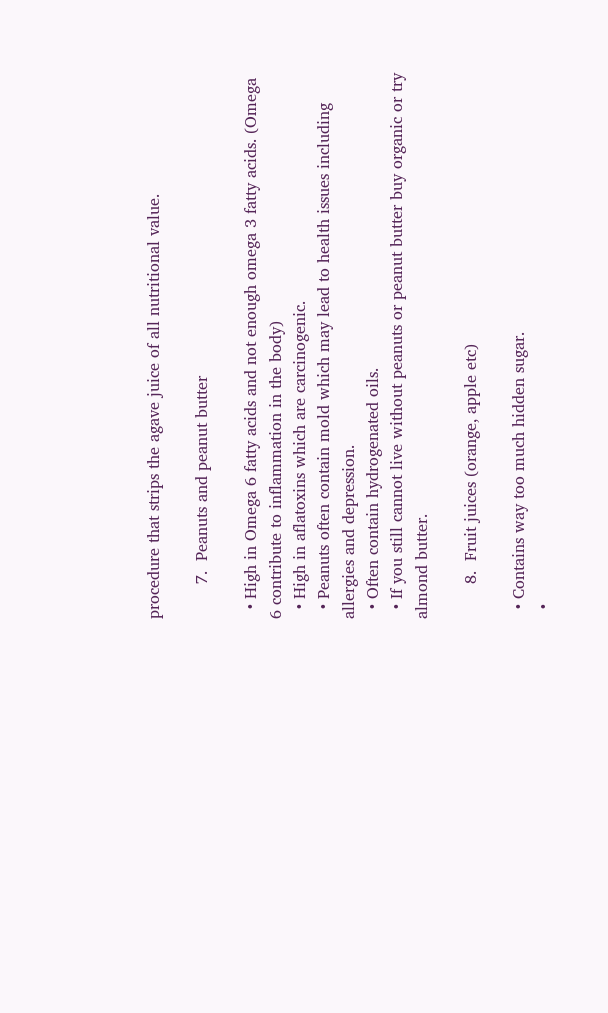procedure that strips the agave juice of all nutritional value.

       7.  Peanuts and peanut butter

  • High in Omega 6 fatty acids and not enough omega 3 fatty acids. (Omega 6 contribute to inflammation in the body)
  • High in aflatoxins which are carcinogenic.
  • Peanuts often contain mold which may lead to health issues including allergies and depression.
  • Often contain hydrogenated oils.
  • If you still cannot live without peanuts or peanut butter buy organic or try almond butter.

       8.  Fruit juices (orange, apple etc)

  • Contains way too much hidden sugar.
  •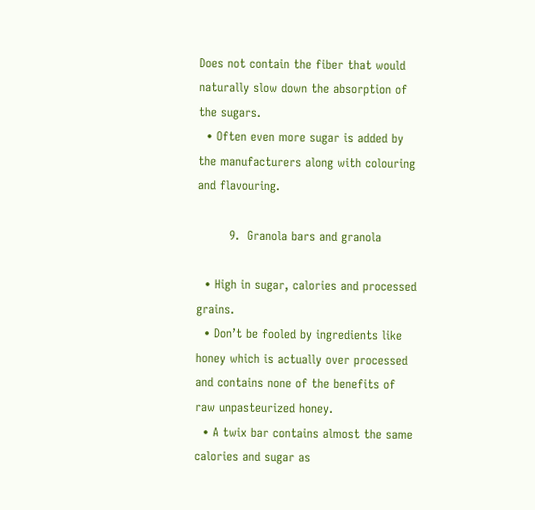Does not contain the fiber that would naturally slow down the absorption of the sugars.
  • Often even more sugar is added by the manufacturers along with colouring and flavouring.

        9.  Granola bars and granola

  • High in sugar, calories and processed grains.
  • Don’t be fooled by ingredients like honey which is actually over processed and contains none of the benefits of raw unpasteurized honey.
  • A twix bar contains almost the same calories and sugar as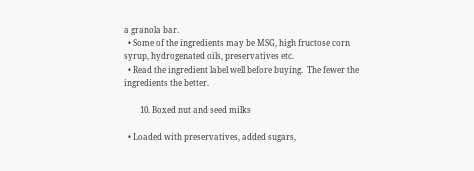a granola bar.
  • Some of the ingredients may be MSG, high fructose corn syrup, hydrogenated oils, preservatives etc.
  • Read the ingredient label well before buying.  The fewer the ingredients the better.

        10. Boxed nut and seed milks

  • Loaded with preservatives, added sugars,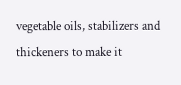vegetable oils, stabilizers and thickeners to make it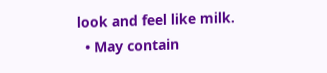look and feel like milk.
  • May contain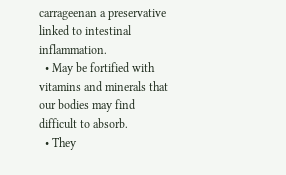carrageenan a preservative linked to intestinal inflammation.
  • May be fortified with vitamins and minerals that our bodies may find difficult to absorb.
  • They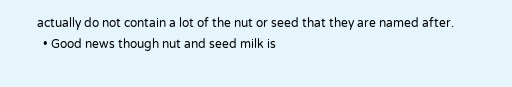actually do not contain a lot of the nut or seed that they are named after.
  • Good news though nut and seed milk is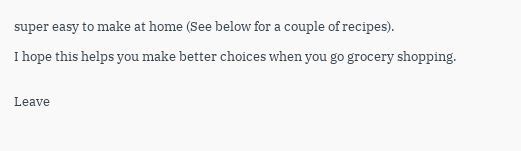super easy to make at home (See below for a couple of recipes).

I hope this helps you make better choices when you go grocery shopping.


Leave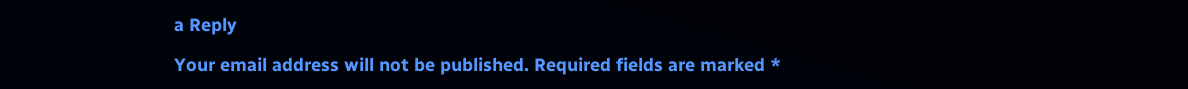a Reply

Your email address will not be published. Required fields are marked *